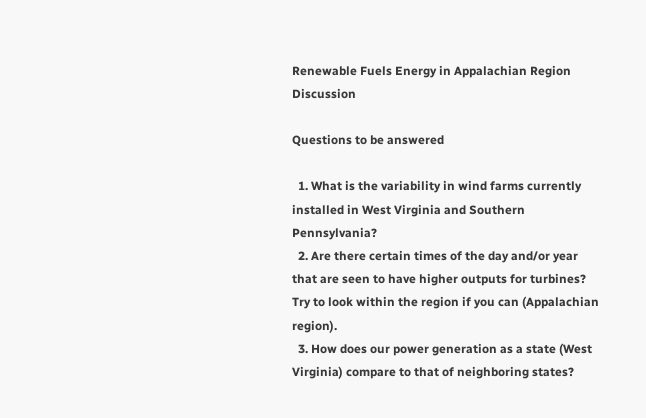Renewable Fuels Energy in Appalachian Region Discussion

Questions to be answered

  1. What is the variability in wind farms currently installed in West Virginia and Southern Pennsylvania?
  2. Are there certain times of the day and/or year that are seen to have higher outputs for turbines? Try to look within the region if you can (Appalachian region).
  3. How does our power generation as a state (West Virginia) compare to that of neighboring states?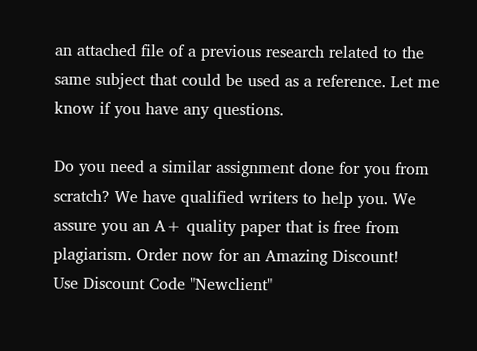an attached file of a previous research related to the same subject that could be used as a reference. Let me know if you have any questions.

Do you need a similar assignment done for you from scratch? We have qualified writers to help you. We assure you an A+ quality paper that is free from plagiarism. Order now for an Amazing Discount!
Use Discount Code "Newclient"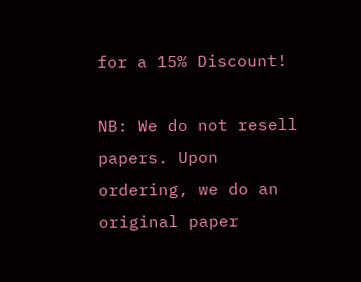for a 15% Discount!

NB: We do not resell papers. Upon ordering, we do an original paper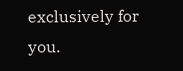exclusively for you.